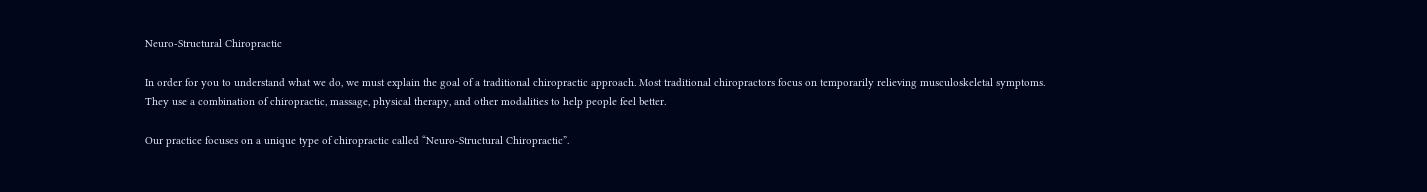Neuro-Structural Chiropractic

In order for you to understand what we do, we must explain the goal of a traditional chiropractic approach. Most traditional chiropractors focus on temporarily relieving musculoskeletal symptoms. They use a combination of chiropractic, massage, physical therapy, and other modalities to help people feel better.

Our practice focuses on a unique type of chiropractic called “Neuro-Structural Chiropractic”.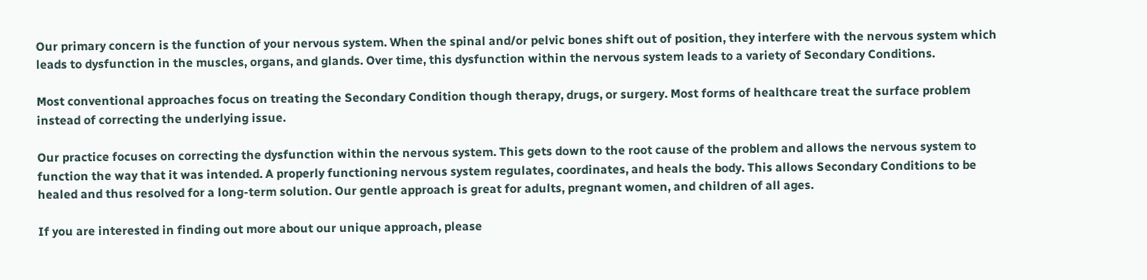Our primary concern is the function of your nervous system. When the spinal and/or pelvic bones shift out of position, they interfere with the nervous system which leads to dysfunction in the muscles, organs, and glands. Over time, this dysfunction within the nervous system leads to a variety of Secondary Conditions.

Most conventional approaches focus on treating the Secondary Condition though therapy, drugs, or surgery. Most forms of healthcare treat the surface problem instead of correcting the underlying issue.

Our practice focuses on correcting the dysfunction within the nervous system. This gets down to the root cause of the problem and allows the nervous system to function the way that it was intended. A properly functioning nervous system regulates, coordinates, and heals the body. This allows Secondary Conditions to be healed and thus resolved for a long-term solution. Our gentle approach is great for adults, pregnant women, and children of all ages.

If you are interested in finding out more about our unique approach, please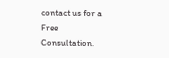contact us for a Free Consultation.